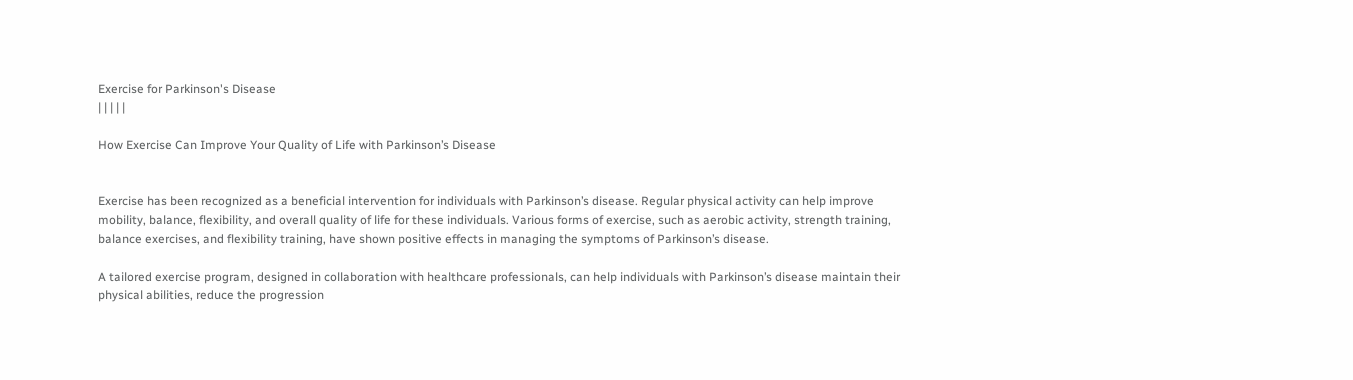Exercise for Parkinson's Disease
| | | | |

How Exercise Can Improve Your Quality of Life with Parkinson’s Disease


Exercise has been recognized as a beneficial intervention for individuals with Parkinson’s disease. Regular physical activity can help improve mobility, balance, flexibility, and overall quality of life for these individuals. Various forms of exercise, such as aerobic activity, strength training, balance exercises, and flexibility training, have shown positive effects in managing the symptoms of Parkinson’s disease.

A tailored exercise program, designed in collaboration with healthcare professionals, can help individuals with Parkinson’s disease maintain their physical abilities, reduce the progression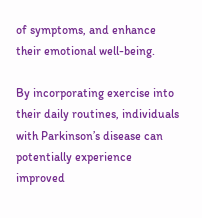of symptoms, and enhance their emotional well-being.

By incorporating exercise into their daily routines, individuals with Parkinson’s disease can potentially experience improved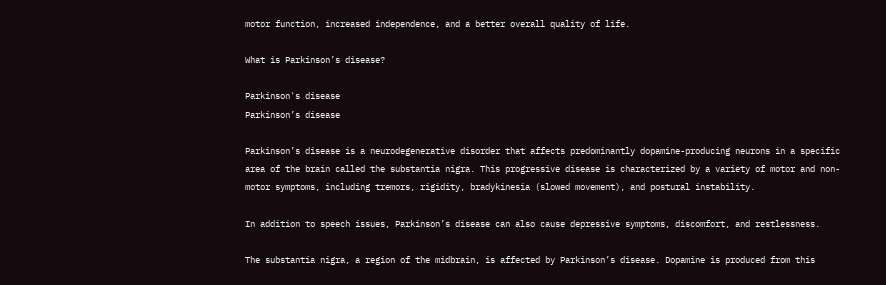motor function, increased independence, and a better overall quality of life.

What is Parkinson’s disease?

Parkinson's disease
Parkinson’s disease

Parkinson’s disease is a neurodegenerative disorder that affects predominantly dopamine-producing neurons in a specific area of the brain called the substantia nigra. This progressive disease is characterized by a variety of motor and non-motor symptoms, including tremors, rigidity, bradykinesia (slowed movement), and postural instability.

In addition to speech issues, Parkinson’s disease can also cause depressive symptoms, discomfort, and restlessness.

The substantia nigra, a region of the midbrain, is affected by Parkinson’s disease. Dopamine is produced from this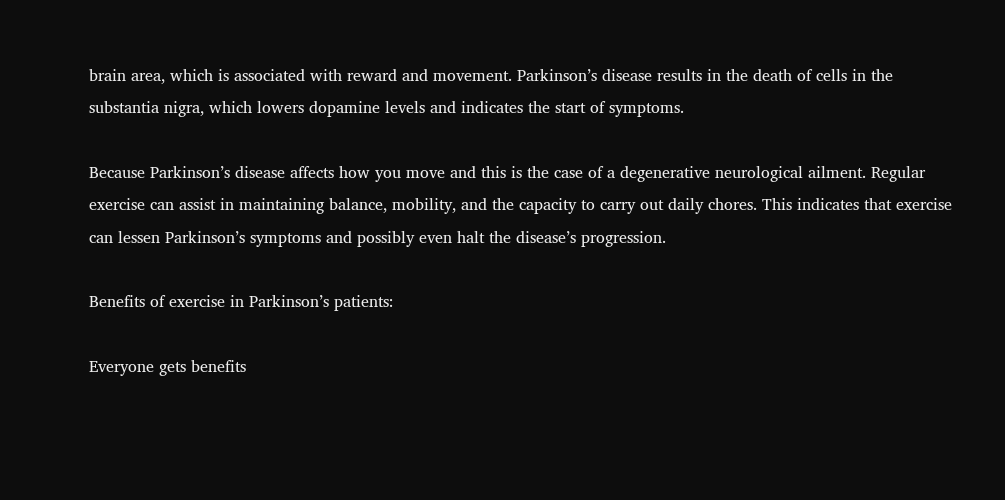brain area, which is associated with reward and movement. Parkinson’s disease results in the death of cells in the substantia nigra, which lowers dopamine levels and indicates the start of symptoms.

Because Parkinson’s disease affects how you move and this is the case of a degenerative neurological ailment. Regular exercise can assist in maintaining balance, mobility, and the capacity to carry out daily chores. This indicates that exercise can lessen Parkinson’s symptoms and possibly even halt the disease’s progression.

Benefits of exercise in Parkinson’s patients:

Everyone gets benefits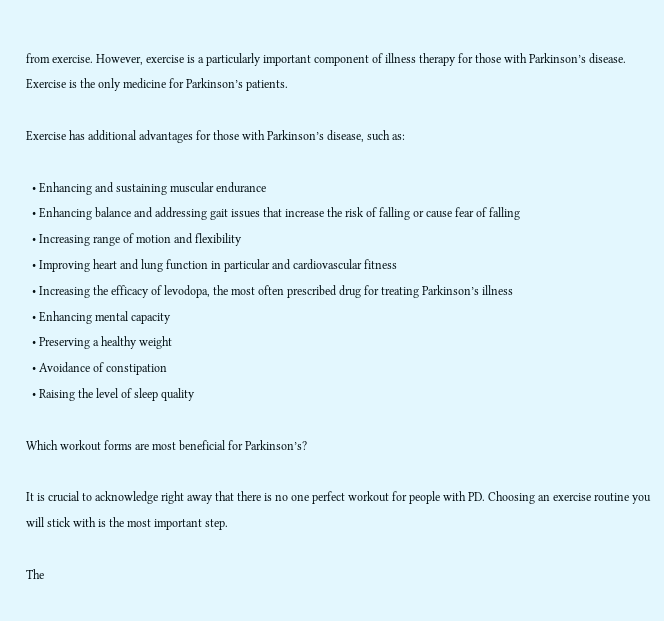from exercise. However, exercise is a particularly important component of illness therapy for those with Parkinson’s disease. Exercise is the only medicine for Parkinson’s patients.

Exercise has additional advantages for those with Parkinson’s disease, such as:

  • Enhancing and sustaining muscular endurance
  • Enhancing balance and addressing gait issues that increase the risk of falling or cause fear of falling
  • Increasing range of motion and flexibility
  • Improving heart and lung function in particular and cardiovascular fitness
  • Increasing the efficacy of levodopa, the most often prescribed drug for treating Parkinson’s illness
  • Enhancing mental capacity
  • Preserving a healthy weight
  • Avoidance of constipation
  • Raising the level of sleep quality

Which workout forms are most beneficial for Parkinson’s?

It is crucial to acknowledge right away that there is no one perfect workout for people with PD. Choosing an exercise routine you will stick with is the most important step.

The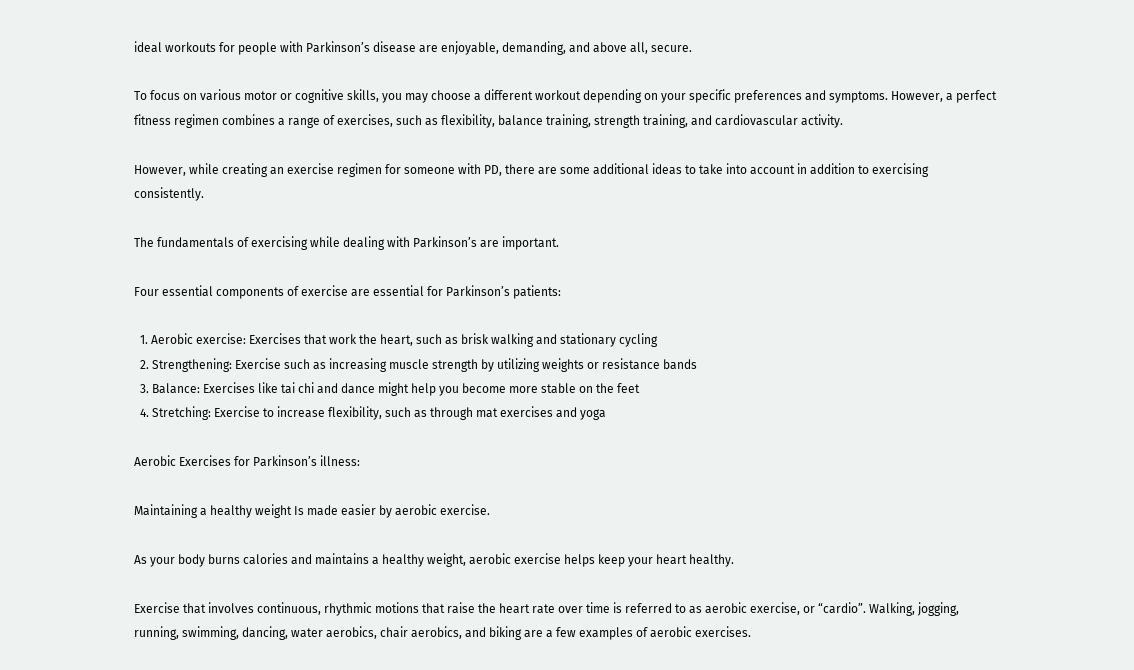ideal workouts for people with Parkinson’s disease are enjoyable, demanding, and above all, secure.

To focus on various motor or cognitive skills, you may choose a different workout depending on your specific preferences and symptoms. However, a perfect fitness regimen combines a range of exercises, such as flexibility, balance training, strength training, and cardiovascular activity.

However, while creating an exercise regimen for someone with PD, there are some additional ideas to take into account in addition to exercising consistently.

The fundamentals of exercising while dealing with Parkinson’s are important.

Four essential components of exercise are essential for Parkinson’s patients:

  1. Aerobic exercise: Exercises that work the heart, such as brisk walking and stationary cycling
  2. Strengthening: Exercise such as increasing muscle strength by utilizing weights or resistance bands
  3. Balance: Exercises like tai chi and dance might help you become more stable on the feet
  4. Stretching: Exercise to increase flexibility, such as through mat exercises and yoga

Aerobic Exercises for Parkinson’s illness:

Maintaining a healthy weight Is made easier by aerobic exercise.

As your body burns calories and maintains a healthy weight, aerobic exercise helps keep your heart healthy.

Exercise that involves continuous, rhythmic motions that raise the heart rate over time is referred to as aerobic exercise, or “cardio”. Walking, jogging, running, swimming, dancing, water aerobics, chair aerobics, and biking are a few examples of aerobic exercises.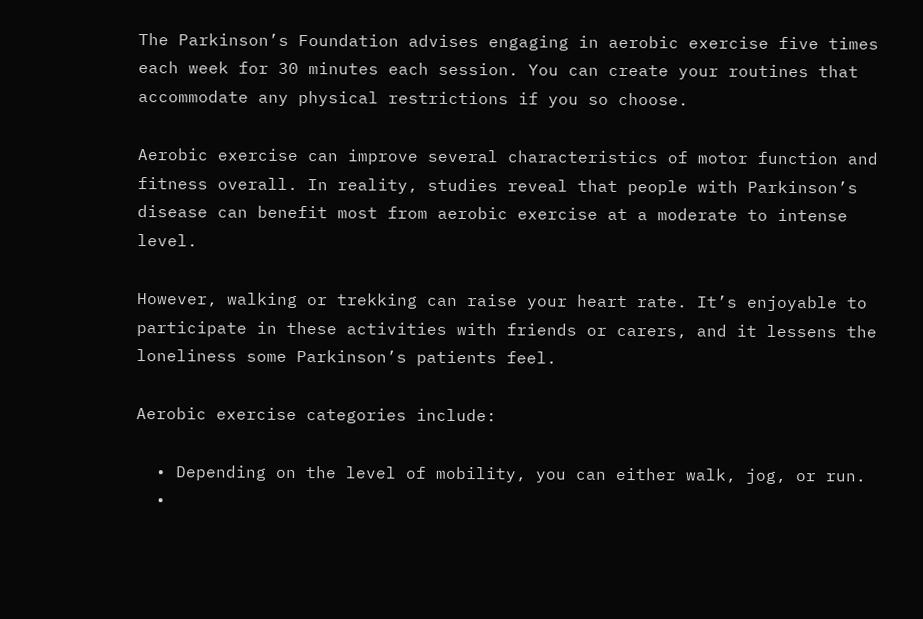The Parkinson’s Foundation advises engaging in aerobic exercise five times each week for 30 minutes each session. You can create your routines that accommodate any physical restrictions if you so choose.

Aerobic exercise can improve several characteristics of motor function and fitness overall. In reality, studies reveal that people with Parkinson’s disease can benefit most from aerobic exercise at a moderate to intense level.

However, walking or trekking can raise your heart rate. It’s enjoyable to participate in these activities with friends or carers, and it lessens the loneliness some Parkinson’s patients feel.

Aerobic exercise categories include:

  • Depending on the level of mobility, you can either walk, jog, or run.
  •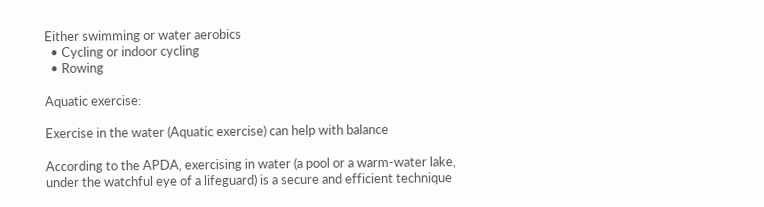Either swimming or water aerobics
  • Cycling or indoor cycling
  • Rowing

Aquatic exercise:

Exercise in the water (Aquatic exercise) can help with balance

According to the APDA, exercising in water (a pool or a warm-water lake, under the watchful eye of a lifeguard) is a secure and efficient technique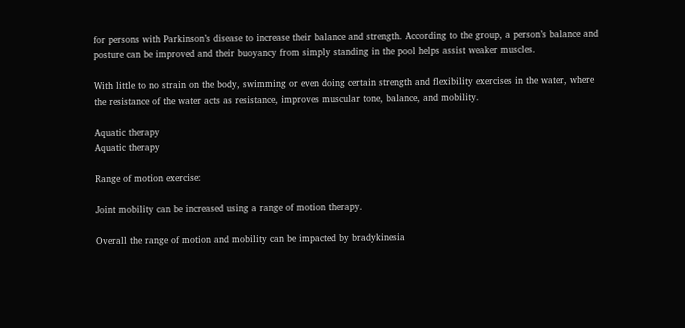for persons with Parkinson’s disease to increase their balance and strength. According to the group, a person’s balance and posture can be improved and their buoyancy from simply standing in the pool helps assist weaker muscles.

With little to no strain on the body, swimming or even doing certain strength and flexibility exercises in the water, where the resistance of the water acts as resistance, improves muscular tone, balance, and mobility.

Aquatic therapy
Aquatic therapy

Range of motion exercise:

Joint mobility can be increased using a range of motion therapy.

Overall the range of motion and mobility can be impacted by bradykinesia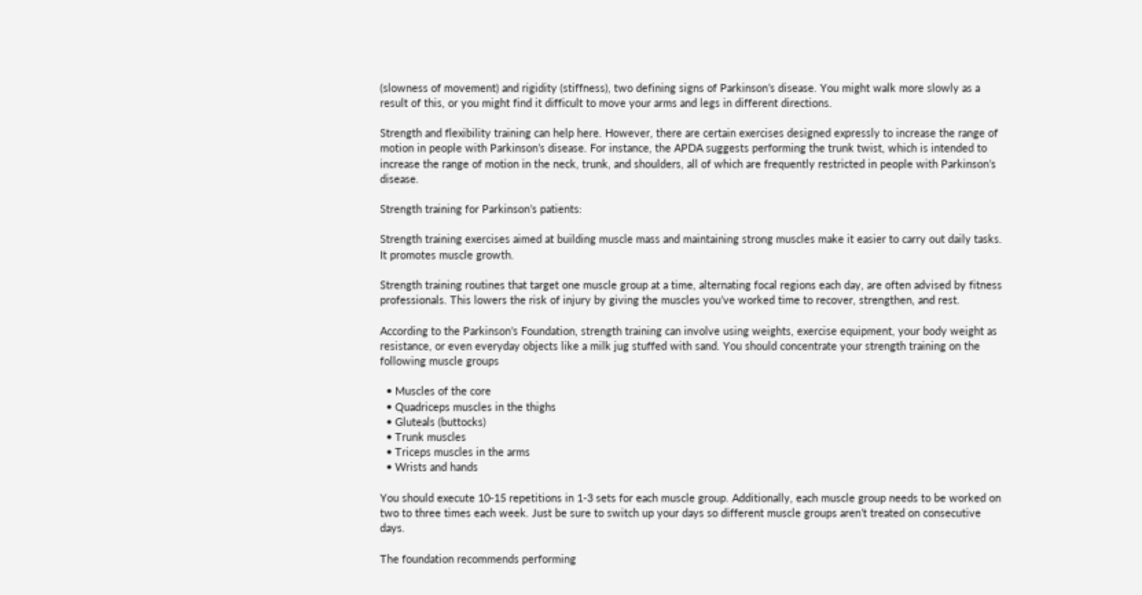(slowness of movement) and rigidity (stiffness), two defining signs of Parkinson’s disease. You might walk more slowly as a result of this, or you might find it difficult to move your arms and legs in different directions.

Strength and flexibility training can help here. However, there are certain exercises designed expressly to increase the range of motion in people with Parkinson’s disease. For instance, the APDA suggests performing the trunk twist, which is intended to increase the range of motion in the neck, trunk, and shoulders, all of which are frequently restricted in people with Parkinson’s disease.

Strength training for Parkinson’s patients:

Strength training exercises aimed at building muscle mass and maintaining strong muscles make it easier to carry out daily tasks. It promotes muscle growth.

Strength training routines that target one muscle group at a time, alternating focal regions each day, are often advised by fitness professionals. This lowers the risk of injury by giving the muscles you’ve worked time to recover, strengthen, and rest.

According to the Parkinson’s Foundation, strength training can involve using weights, exercise equipment, your body weight as resistance, or even everyday objects like a milk jug stuffed with sand. You should concentrate your strength training on the following muscle groups

  • Muscles of the core
  • Quadriceps muscles in the thighs
  • Gluteals (buttocks)
  • Trunk muscles
  • Triceps muscles in the arms
  • Wrists and hands

You should execute 10-15 repetitions in 1-3 sets for each muscle group. Additionally, each muscle group needs to be worked on two to three times each week. Just be sure to switch up your days so different muscle groups aren’t treated on consecutive days.

The foundation recommends performing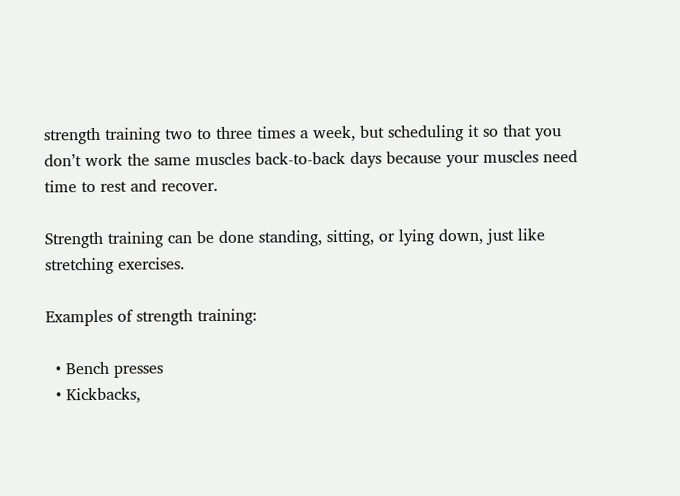strength training two to three times a week, but scheduling it so that you don’t work the same muscles back-to-back days because your muscles need time to rest and recover.

Strength training can be done standing, sitting, or lying down, just like stretching exercises.

Examples of strength training:

  • Bench presses
  • Kickbacks,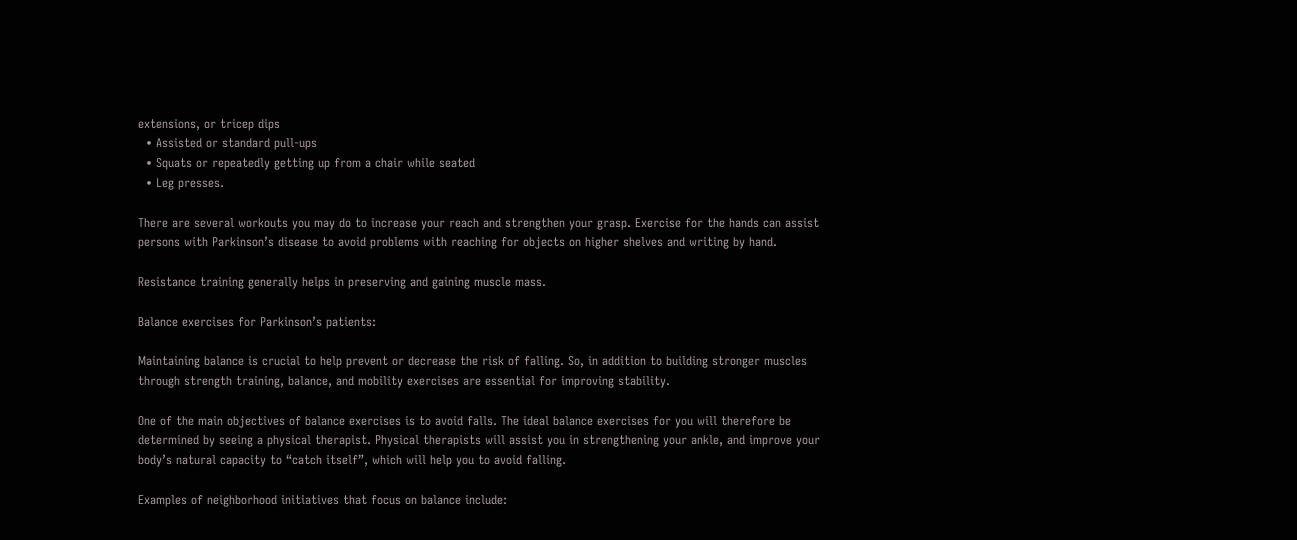extensions, or tricep dips
  • Assisted or standard pull-ups
  • Squats or repeatedly getting up from a chair while seated
  • Leg presses.

There are several workouts you may do to increase your reach and strengthen your grasp. Exercise for the hands can assist persons with Parkinson’s disease to avoid problems with reaching for objects on higher shelves and writing by hand.

Resistance training generally helps in preserving and gaining muscle mass.

Balance exercises for Parkinson’s patients:

Maintaining balance is crucial to help prevent or decrease the risk of falling. So, in addition to building stronger muscles through strength training, balance, and mobility exercises are essential for improving stability.

One of the main objectives of balance exercises is to avoid falls. The ideal balance exercises for you will therefore be determined by seeing a physical therapist. Physical therapists will assist you in strengthening your ankle, and improve your body’s natural capacity to “catch itself”, which will help you to avoid falling.

Examples of neighborhood initiatives that focus on balance include: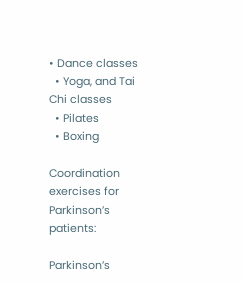• Dance classes
  • Yoga, and Tai Chi classes
  • Pilates
  • Boxing

Coordination exercises for Parkinson’s patients:

Parkinson’s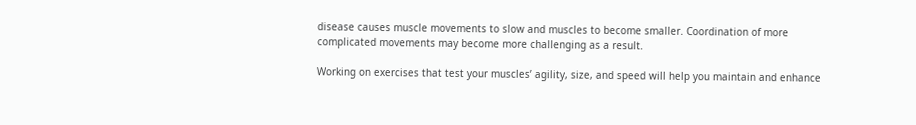disease causes muscle movements to slow and muscles to become smaller. Coordination of more complicated movements may become more challenging as a result.

Working on exercises that test your muscles’ agility, size, and speed will help you maintain and enhance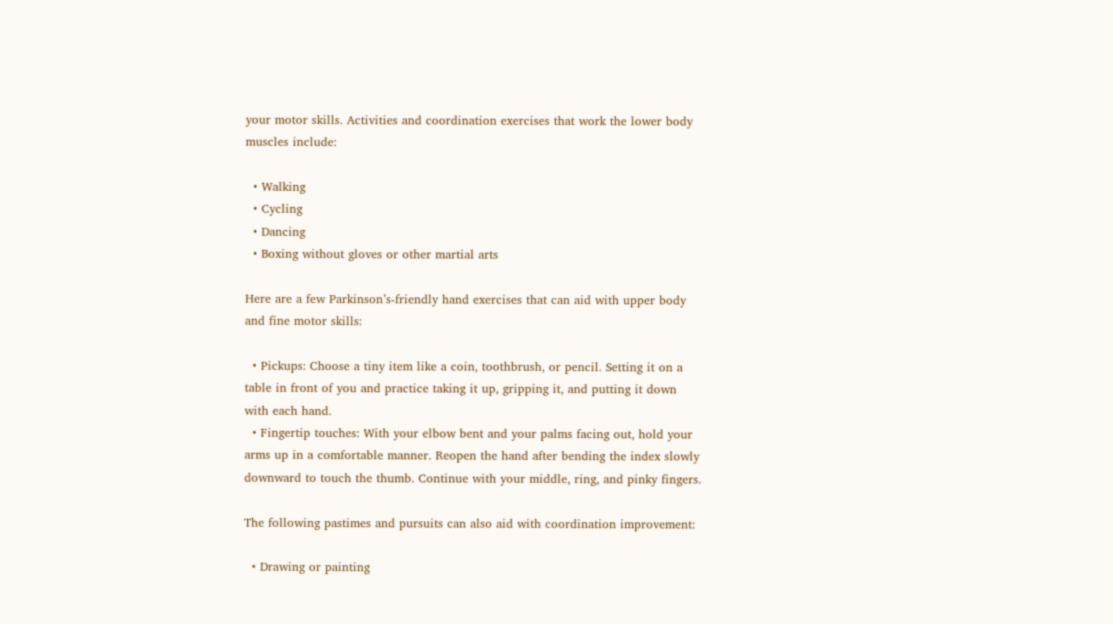your motor skills. Activities and coordination exercises that work the lower body muscles include:

  • Walking
  • Cycling
  • Dancing
  • Boxing without gloves or other martial arts

Here are a few Parkinson’s-friendly hand exercises that can aid with upper body and fine motor skills:

  • Pickups: Choose a tiny item like a coin, toothbrush, or pencil. Setting it on a table in front of you and practice taking it up, gripping it, and putting it down with each hand.
  • Fingertip touches: With your elbow bent and your palms facing out, hold your arms up in a comfortable manner. Reopen the hand after bending the index slowly downward to touch the thumb. Continue with your middle, ring, and pinky fingers.

The following pastimes and pursuits can also aid with coordination improvement:

  • Drawing or painting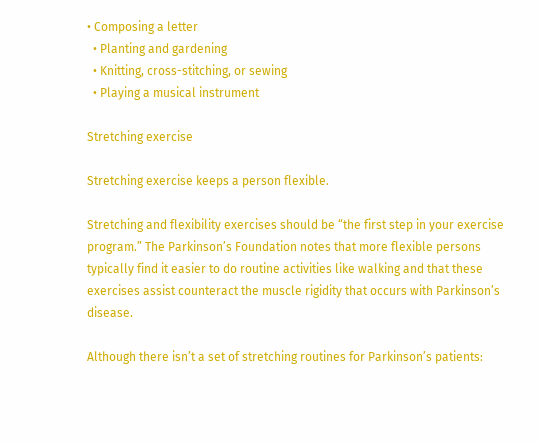• Composing a letter
  • Planting and gardening
  • Knitting, cross-stitching, or sewing
  • Playing a musical instrument

Stretching exercise

Stretching exercise keeps a person flexible.

Stretching and flexibility exercises should be “the first step in your exercise program.” The Parkinson’s Foundation notes that more flexible persons typically find it easier to do routine activities like walking and that these exercises assist counteract the muscle rigidity that occurs with Parkinson’s disease.

Although there isn’t a set of stretching routines for Parkinson’s patients: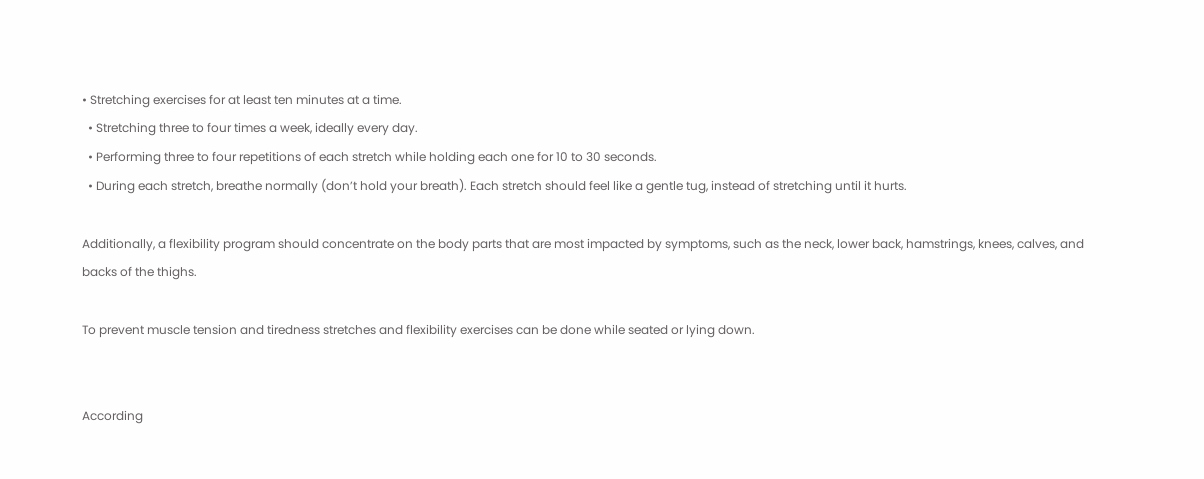• Stretching exercises for at least ten minutes at a time.
  • Stretching three to four times a week, ideally every day.
  • Performing three to four repetitions of each stretch while holding each one for 10 to 30 seconds.
  • During each stretch, breathe normally (don’t hold your breath). Each stretch should feel like a gentle tug, instead of stretching until it hurts.

Additionally, a flexibility program should concentrate on the body parts that are most impacted by symptoms, such as the neck, lower back, hamstrings, knees, calves, and backs of the thighs.

To prevent muscle tension and tiredness stretches and flexibility exercises can be done while seated or lying down.


According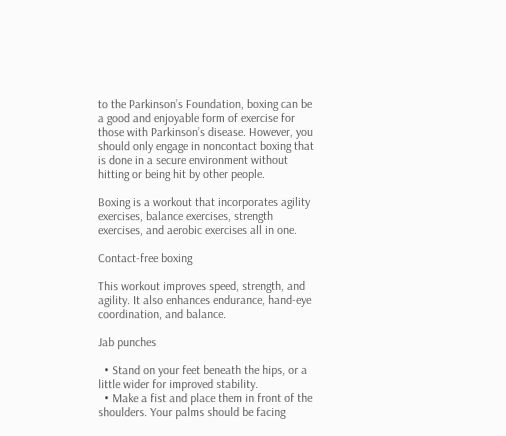to the Parkinson’s Foundation, boxing can be a good and enjoyable form of exercise for those with Parkinson’s disease. However, you should only engage in noncontact boxing that is done in a secure environment without hitting or being hit by other people.

Boxing is a workout that incorporates agility exercises, balance exercises, strength exercises, and aerobic exercises all in one.

Contact-free boxing

This workout improves speed, strength, and agility. It also enhances endurance, hand-eye coordination, and balance.

Jab punches

  • Stand on your feet beneath the hips, or a little wider for improved stability.
  • Make a fist and place them in front of the shoulders. Your palms should be facing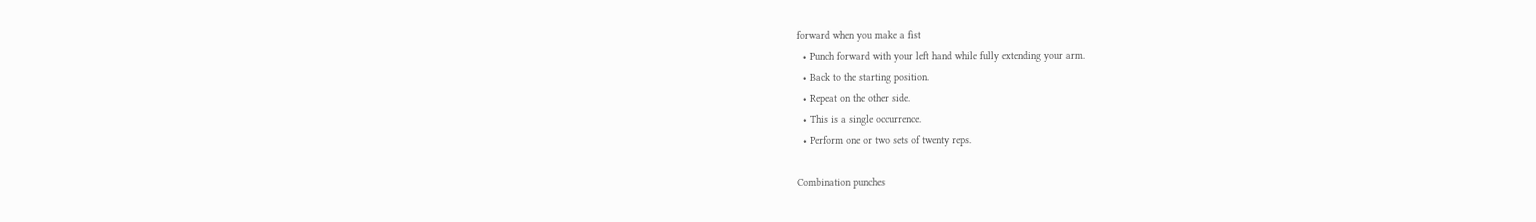forward when you make a fist
  • Punch forward with your left hand while fully extending your arm.
  • Back to the starting position.
  • Repeat on the other side.
  • This is a single occurrence.
  • Perform one or two sets of twenty reps.

Combination punches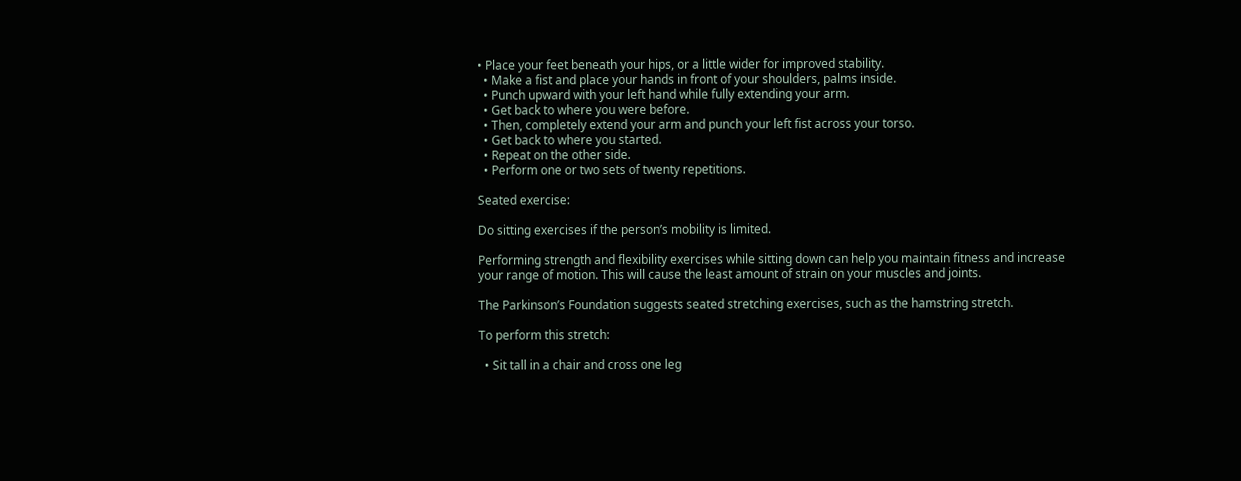• Place your feet beneath your hips, or a little wider for improved stability.
  • Make a fist and place your hands in front of your shoulders, palms inside.
  • Punch upward with your left hand while fully extending your arm.
  • Get back to where you were before.
  • Then, completely extend your arm and punch your left fist across your torso.
  • Get back to where you started.
  • Repeat on the other side.
  • Perform one or two sets of twenty repetitions.

Seated exercise:

Do sitting exercises if the person’s mobility is limited.

Performing strength and flexibility exercises while sitting down can help you maintain fitness and increase your range of motion. This will cause the least amount of strain on your muscles and joints.

The Parkinson’s Foundation suggests seated stretching exercises, such as the hamstring stretch.

To perform this stretch:

  • Sit tall in a chair and cross one leg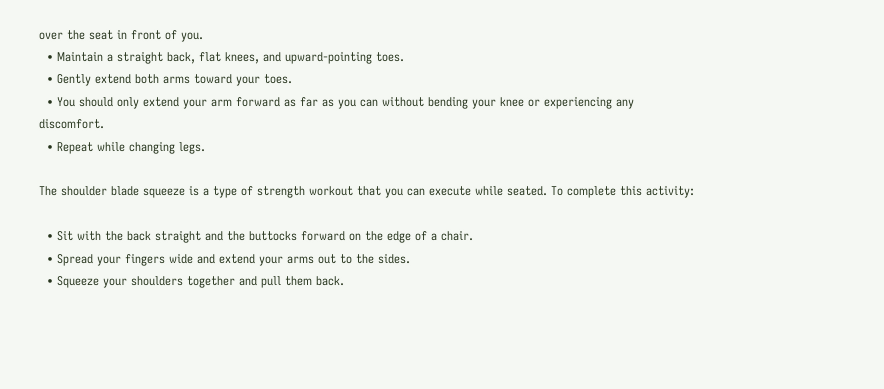over the seat in front of you.
  • Maintain a straight back, flat knees, and upward-pointing toes.
  • Gently extend both arms toward your toes.
  • You should only extend your arm forward as far as you can without bending your knee or experiencing any discomfort.
  • Repeat while changing legs.

The shoulder blade squeeze is a type of strength workout that you can execute while seated. To complete this activity:

  • Sit with the back straight and the buttocks forward on the edge of a chair.
  • Spread your fingers wide and extend your arms out to the sides.
  • Squeeze your shoulders together and pull them back.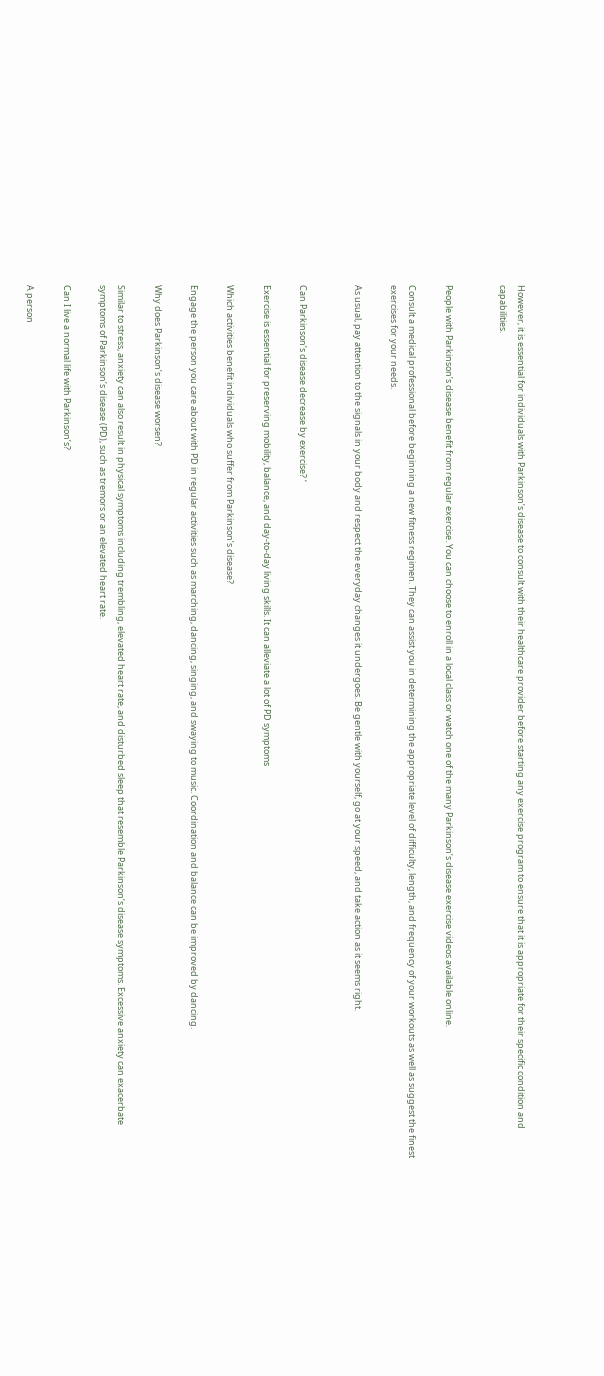However, it is essential for individuals with Parkinson’s disease to consult with their healthcare provider before starting any exercise program to ensure that it is appropriate for their specific condition and capabilities.


People with Parkinson’s disease benefit from regular exercise. You can choose to enroll in a local class or watch one of the many Parkinson’s disease exercise videos available online.

Consult a medical professional before beginning a new fitness regimen. They can assist you in determining the appropriate level of difficulty, length, and frequency of your workouts as well as suggest the finest exercises for your needs.

As usual, pay attention to the signals in your body and respect the everyday changes it undergoes. Be gentle with yourself, go at your speed, and take action as it seems right.


Can Parkinson’s disease decrease by exercise? ‘

Exercise is essential for preserving mobility, balance, and day-to-day living skills. It can alleviate a lot of PD symptoms

Which activities benefit individuals who suffer from Parkinson’s disease?

Engage the person you care about with PD in regular activities such as marching, dancing, singing, and swaying to music. Coordination and balance can be improved by dancing.

Why does Parkinson’s disease worsen?

Similar to stress, anxiety can also result in physical symptoms including trembling, elevated heart rate, and disturbed sleep that resemble Parkinson’s disease symptoms. Excessive anxiety can exacerbate symptoms of Parkinson’s disease (PD), such as tremors or an elevated heart rate.

Can I live a normal life with Parkinson’s?

A person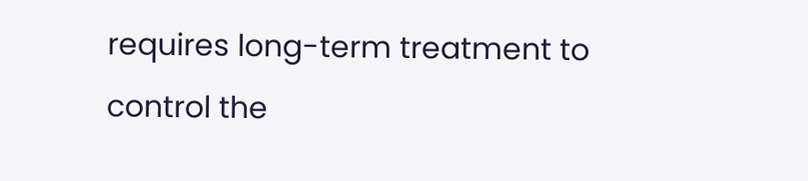requires long-term treatment to control the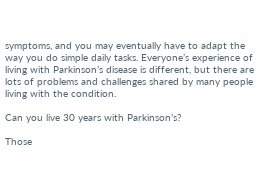symptoms, and you may eventually have to adapt the way you do simple daily tasks. Everyone’s experience of living with Parkinson’s disease is different, but there are lots of problems and challenges shared by many people living with the condition.

Can you live 30 years with Parkinson’s?

Those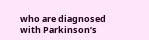who are diagnosed with Parkinson’s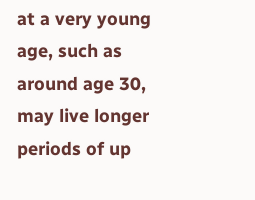at a very young age, such as around age 30, may live longer periods of up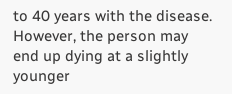to 40 years with the disease. However, the person may end up dying at a slightly younger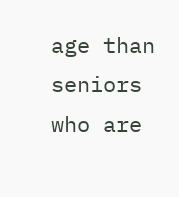age than seniors who are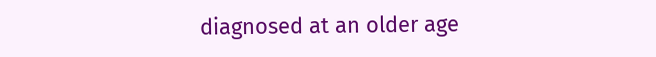diagnosed at an older age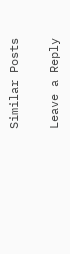Similar Posts

Leave a Reply